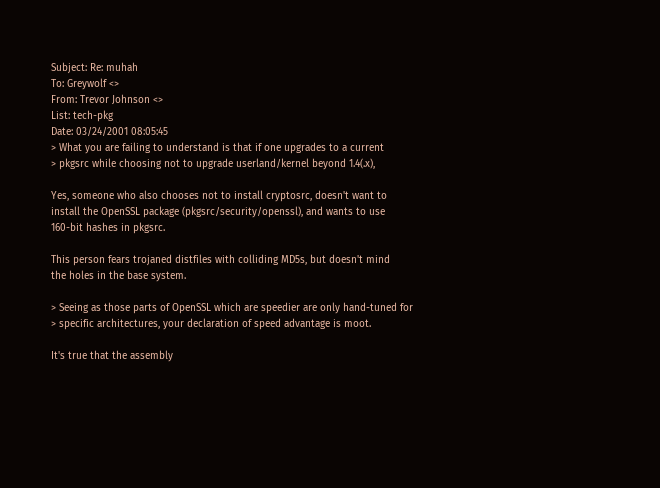Subject: Re: muhah
To: Greywolf <>
From: Trevor Johnson <>
List: tech-pkg
Date: 03/24/2001 08:05:45
> What you are failing to understand is that if one upgrades to a current
> pkgsrc while choosing not to upgrade userland/kernel beyond 1.4(.x),

Yes, someone who also chooses not to install cryptosrc, doesn't want to
install the OpenSSL package (pkgsrc/security/openssl), and wants to use
160-bit hashes in pkgsrc.

This person fears trojaned distfiles with colliding MD5s, but doesn't mind
the holes in the base system.

> Seeing as those parts of OpenSSL which are speedier are only hand-tuned for
> specific architectures, your declaration of speed advantage is moot.

It's true that the assembly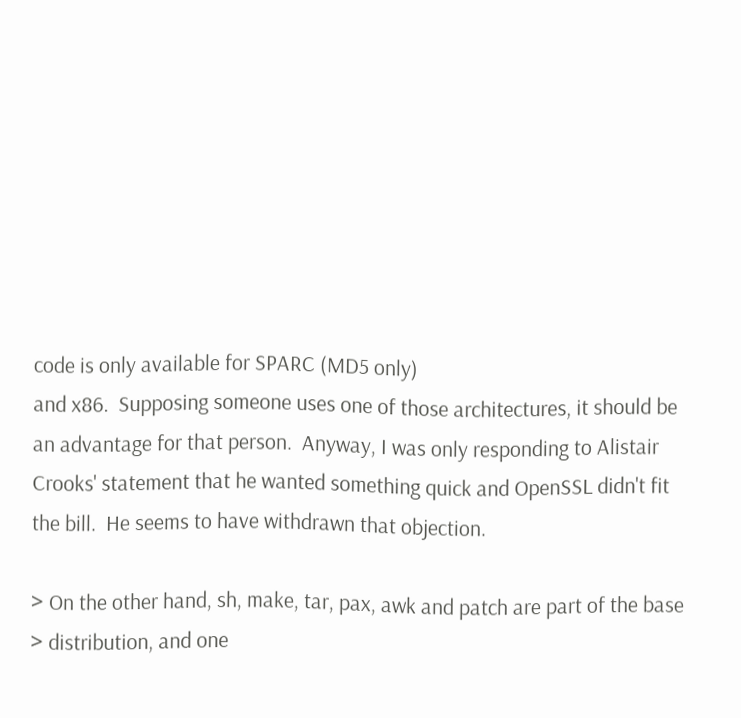code is only available for SPARC (MD5 only)
and x86.  Supposing someone uses one of those architectures, it should be
an advantage for that person.  Anyway, I was only responding to Alistair
Crooks' statement that he wanted something quick and OpenSSL didn't fit
the bill.  He seems to have withdrawn that objection.

> On the other hand, sh, make, tar, pax, awk and patch are part of the base
> distribution, and one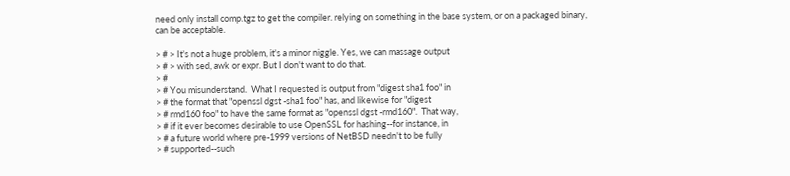need only install comp.tgz to get the compiler. relying on something in the base system, or on a packaged binary,
can be acceptable.

> # > It's not a huge problem, it's a minor niggle. Yes, we can massage output
> # > with sed, awk or expr. But I don't want to do that.
> #
> # You misunderstand.  What I requested is output from "digest sha1 foo" in
> # the format that "openssl dgst -sha1 foo" has, and likewise for "digest
> # rmd160 foo" to have the same format as "openssl dgst -rmd160".  That way,
> # if it ever becomes desirable to use OpenSSL for hashing--for instance, in
> # a future world where pre-1999 versions of NetBSD needn't to be fully
> # supported--such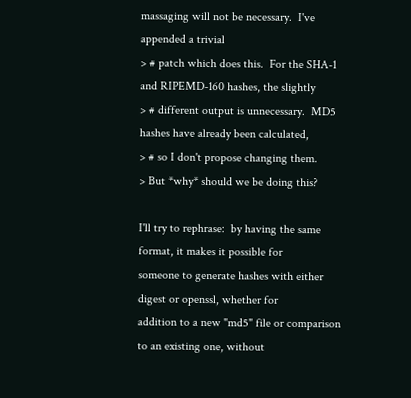massaging will not be necessary.  I've appended a trivial
> # patch which does this.  For the SHA-1 and RIPEMD-160 hashes, the slightly
> # different output is unnecessary.  MD5 hashes have already been calculated,
> # so I don't propose changing them.
> But *why* should we be doing this?

I'll try to rephrase:  by having the same format, it makes it possible for
someone to generate hashes with either digest or openssl, whether for
addition to a new "md5" file or comparison to an existing one, without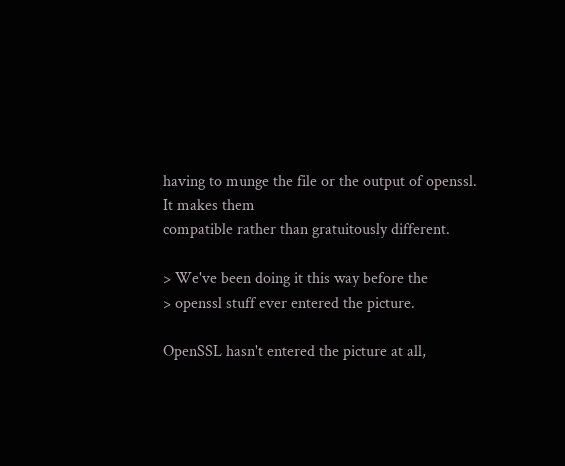having to munge the file or the output of openssl.  It makes them
compatible rather than gratuitously different.

> We've been doing it this way before the
> openssl stuff ever entered the picture.

OpenSSL hasn't entered the picture at all,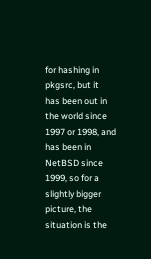for hashing in pkgsrc, but it
has been out in the world since 1997 or 1998, and has been in NetBSD since
1999, so for a slightly bigger picture, the situation is the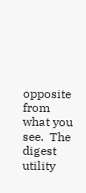opposite from
what you see.  The digest utility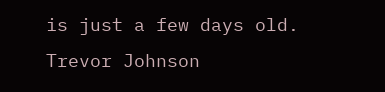is just a few days old.
Trevor Johnson